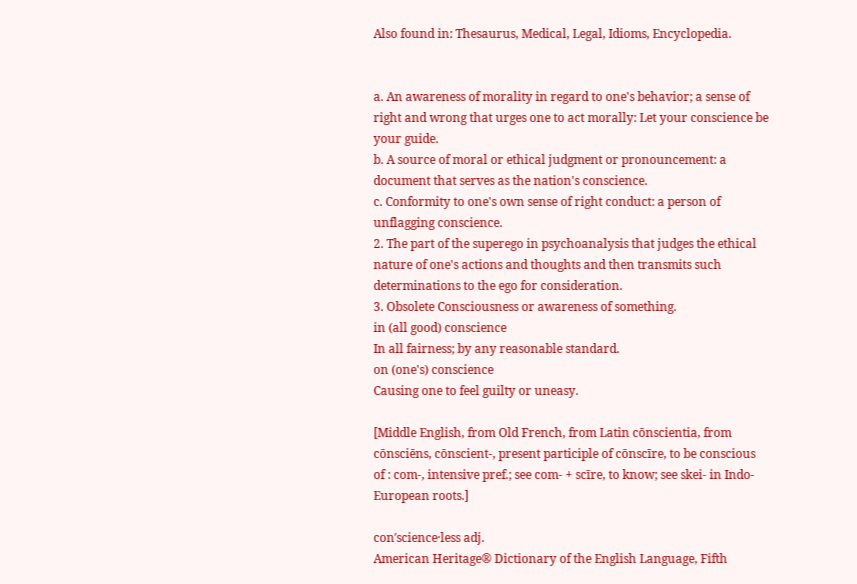Also found in: Thesaurus, Medical, Legal, Idioms, Encyclopedia.


a. An awareness of morality in regard to one's behavior; a sense of right and wrong that urges one to act morally: Let your conscience be your guide.
b. A source of moral or ethical judgment or pronouncement: a document that serves as the nation's conscience.
c. Conformity to one's own sense of right conduct: a person of unflagging conscience.
2. The part of the superego in psychoanalysis that judges the ethical nature of one's actions and thoughts and then transmits such determinations to the ego for consideration.
3. Obsolete Consciousness or awareness of something.
in (all good) conscience
In all fairness; by any reasonable standard.
on (one's) conscience
Causing one to feel guilty or uneasy.

[Middle English, from Old French, from Latin cōnscientia, from cōnsciēns, cōnscient-, present participle of cōnscīre, to be conscious of : com-, intensive pref.; see com- + scīre, to know; see skei- in Indo-European roots.]

con′science·less adj.
American Heritage® Dictionary of the English Language, Fifth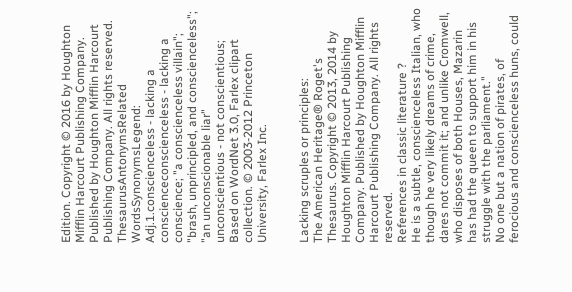Edition. Copyright © 2016 by Houghton Mifflin Harcourt Publishing Company. Published by Houghton Mifflin Harcourt Publishing Company. All rights reserved.
ThesaurusAntonymsRelated WordsSynonymsLegend:
Adj.1.conscienceless - lacking a conscienceconscienceless - lacking a conscience; "a conscienceless villain"; "brash, unprincipled, and conscienceless"; "an unconscionable liar"
unconscientious - not conscientious;
Based on WordNet 3.0, Farlex clipart collection. © 2003-2012 Princeton University, Farlex Inc.


Lacking scruples or principles:
The American Heritage® Roget's Thesaurus. Copyright © 2013, 2014 by Houghton Mifflin Harcourt Publishing Company. Published by Houghton Mifflin Harcourt Publishing Company. All rights reserved.
References in classic literature ?
He is a subtle, conscienceless Italian, who though he very likely dreams of crime, dares not commit it; and unlike Cromwell, who disposes of both Houses, Mazarin has had the queen to support him in his struggle with the parliament."
No one but a nation of pirates, of ferocious and conscienceless huns, could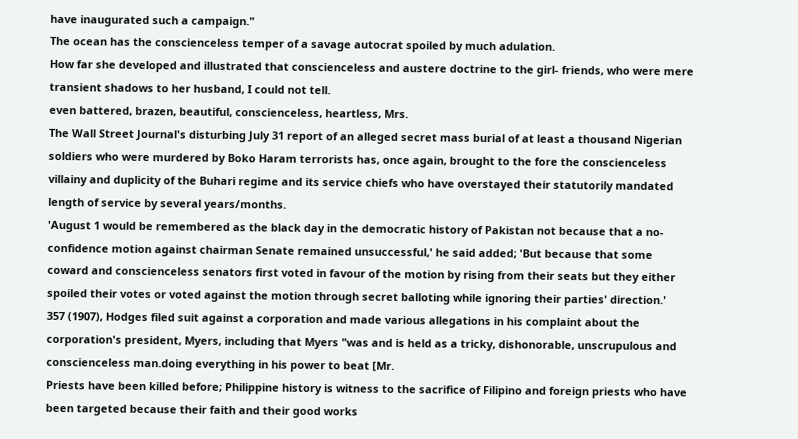have inaugurated such a campaign."
The ocean has the conscienceless temper of a savage autocrat spoiled by much adulation.
How far she developed and illustrated that conscienceless and austere doctrine to the girl- friends, who were mere transient shadows to her husband, I could not tell.
even battered, brazen, beautiful, conscienceless, heartless, Mrs.
The Wall Street Journal's disturbing July 31 report of an alleged secret mass burial of at least a thousand Nigerian soldiers who were murdered by Boko Haram terrorists has, once again, brought to the fore the conscienceless villainy and duplicity of the Buhari regime and its service chiefs who have overstayed their statutorily mandated length of service by several years/months.
'August 1 would be remembered as the black day in the democratic history of Pakistan not because that a no-confidence motion against chairman Senate remained unsuccessful,' he said added; 'But because that some coward and conscienceless senators first voted in favour of the motion by rising from their seats but they either spoiled their votes or voted against the motion through secret balloting while ignoring their parties' direction.'
357 (1907), Hodges filed suit against a corporation and made various allegations in his complaint about the corporation's president, Myers, including that Myers "was and is held as a tricky, dishonorable, unscrupulous and conscienceless man.doing everything in his power to beat [Mr.
Priests have been killed before; Philippine history is witness to the sacrifice of Filipino and foreign priests who have been targeted because their faith and their good works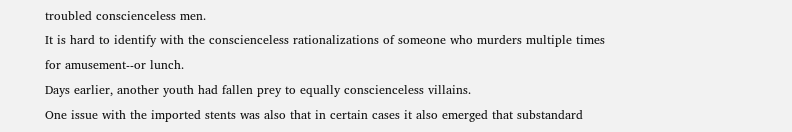troubled conscienceless men.
It is hard to identify with the conscienceless rationalizations of someone who murders multiple times for amusement--or lunch.
Days earlier, another youth had fallen prey to equally conscienceless villains.
One issue with the imported stents was also that in certain cases it also emerged that substandard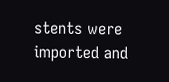stents were imported and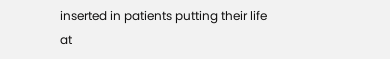inserted in patients putting their life at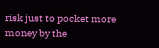risk just to pocket more money by the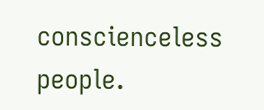conscienceless people.